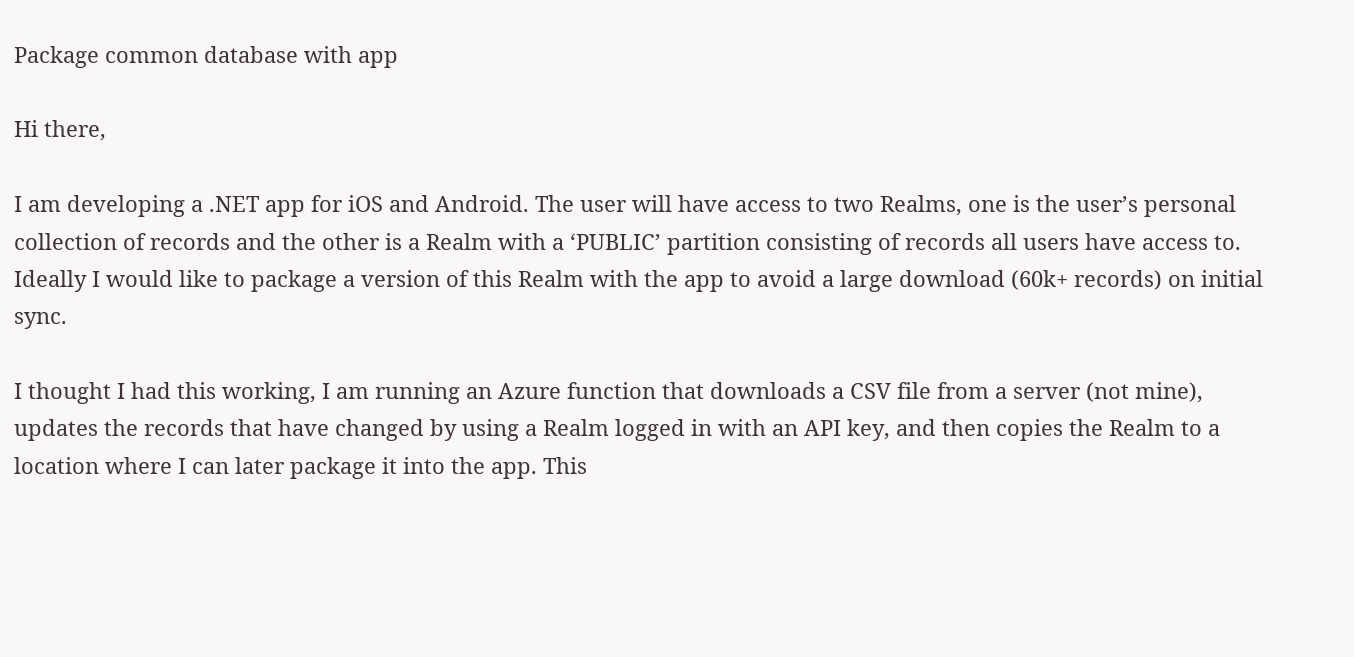Package common database with app

Hi there,

I am developing a .NET app for iOS and Android. The user will have access to two Realms, one is the user’s personal collection of records and the other is a Realm with a ‘PUBLIC’ partition consisting of records all users have access to. Ideally I would like to package a version of this Realm with the app to avoid a large download (60k+ records) on initial sync.

I thought I had this working, I am running an Azure function that downloads a CSV file from a server (not mine), updates the records that have changed by using a Realm logged in with an API key, and then copies the Realm to a location where I can later package it into the app. This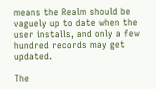means the Realm should be vaguely up to date when the user installs, and only a few hundred records may get updated.

The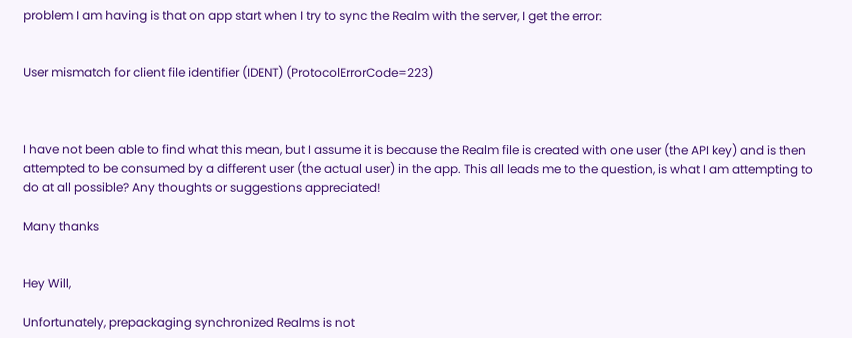problem I am having is that on app start when I try to sync the Realm with the server, I get the error:


User mismatch for client file identifier (IDENT) (ProtocolErrorCode=223)



I have not been able to find what this mean, but I assume it is because the Realm file is created with one user (the API key) and is then attempted to be consumed by a different user (the actual user) in the app. This all leads me to the question, is what I am attempting to do at all possible? Any thoughts or suggestions appreciated!

Many thanks


Hey Will,

Unfortunately, prepackaging synchronized Realms is not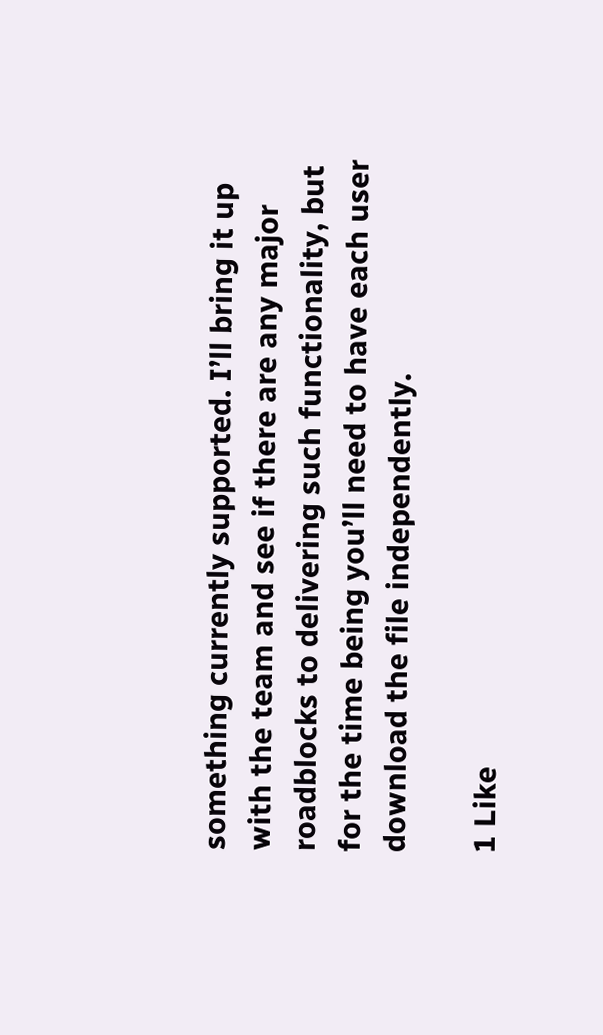something currently supported. I’ll bring it up with the team and see if there are any major roadblocks to delivering such functionality, but for the time being you’ll need to have each user download the file independently.

1 Like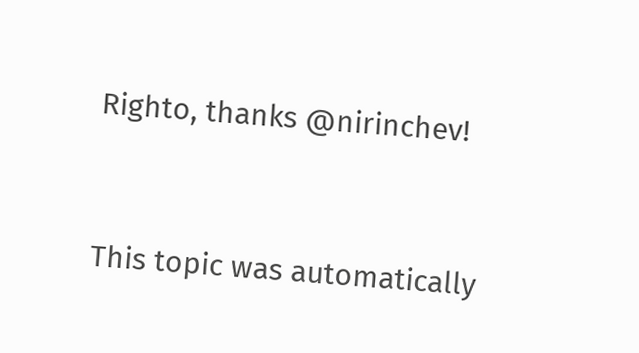Righto, thanks @nirinchev!


This topic was automatically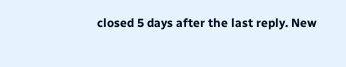closed 5 days after the last reply. New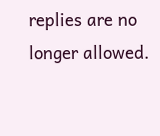replies are no longer allowed.